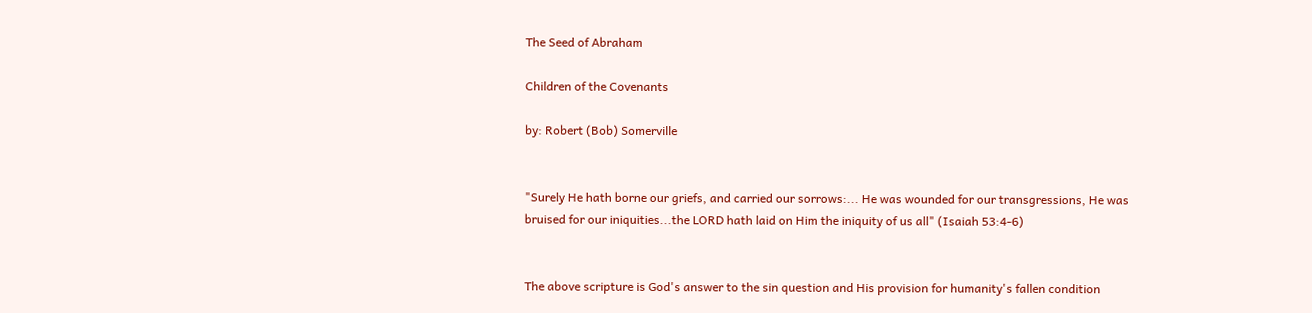The Seed of Abraham

Children of the Covenants

by: Robert (Bob) Somerville


"Surely He hath borne our griefs, and carried our sorrows:... He was wounded for our transgressions, He was bruised for our iniquities...the LORD hath laid on Him the iniquity of us all" (Isaiah 53:4-6)


The above scripture is God's answer to the sin question and His provision for humanity's fallen condition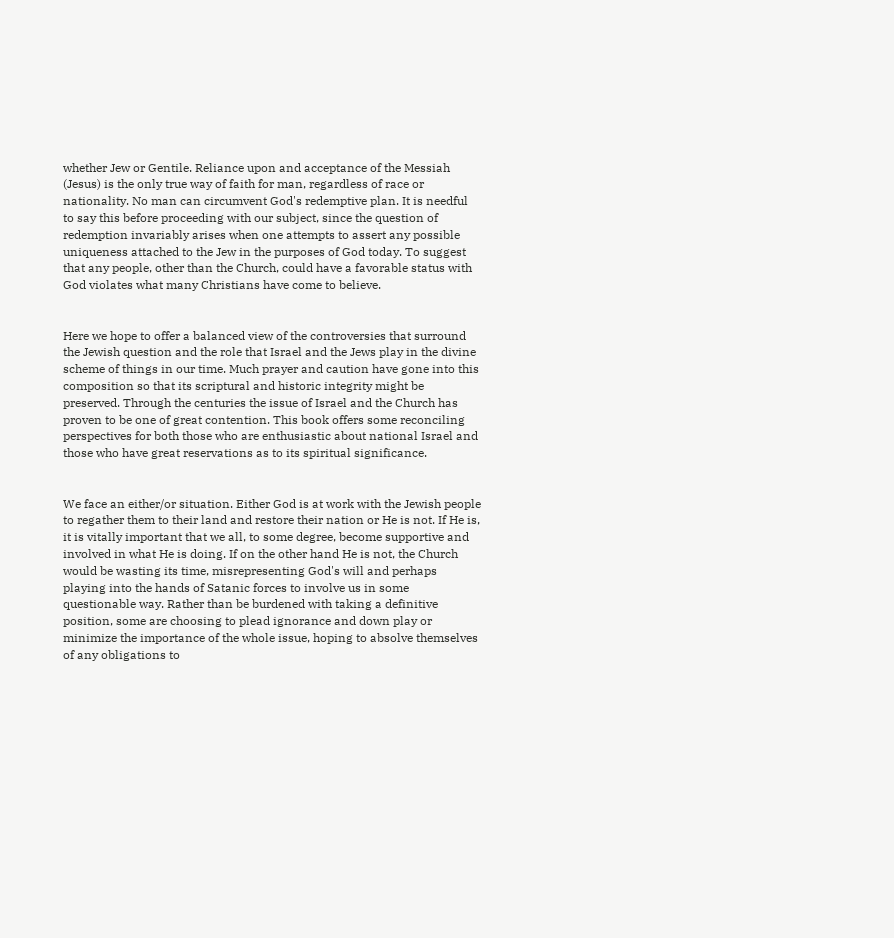whether Jew or Gentile. Reliance upon and acceptance of the Messiah (Jesus) is the only true way of faith for man, regardless of race or nationality. No man can circumvent God's redemptive plan. It is needful to say this before proceeding with our subject, since the question of redemption invariably arises when one attempts to assert any possible uniqueness attached to the Jew in the purposes of God today. To suggest that any people, other than the Church, could have a favorable status with God violates what many Christians have come to believe.


Here we hope to offer a balanced view of the controversies that surround the Jewish question and the role that Israel and the Jews play in the divine scheme of things in our time. Much prayer and caution have gone into this composition so that its scriptural and historic integrity might be preserved. Through the centuries the issue of Israel and the Church has proven to be one of great contention. This book offers some reconciling perspectives for both those who are enthusiastic about national Israel and those who have great reservations as to its spiritual significance.


We face an either/or situation. Either God is at work with the Jewish people to regather them to their land and restore their nation or He is not. If He is, it is vitally important that we all, to some degree, become supportive and involved in what He is doing. If on the other hand He is not, the Church would be wasting its time, misrepresenting God's will and perhaps playing into the hands of Satanic forces to involve us in some questionable way. Rather than be burdened with taking a definitive position, some are choosing to plead ignorance and down play or minimize the importance of the whole issue, hoping to absolve themselves of any obligations to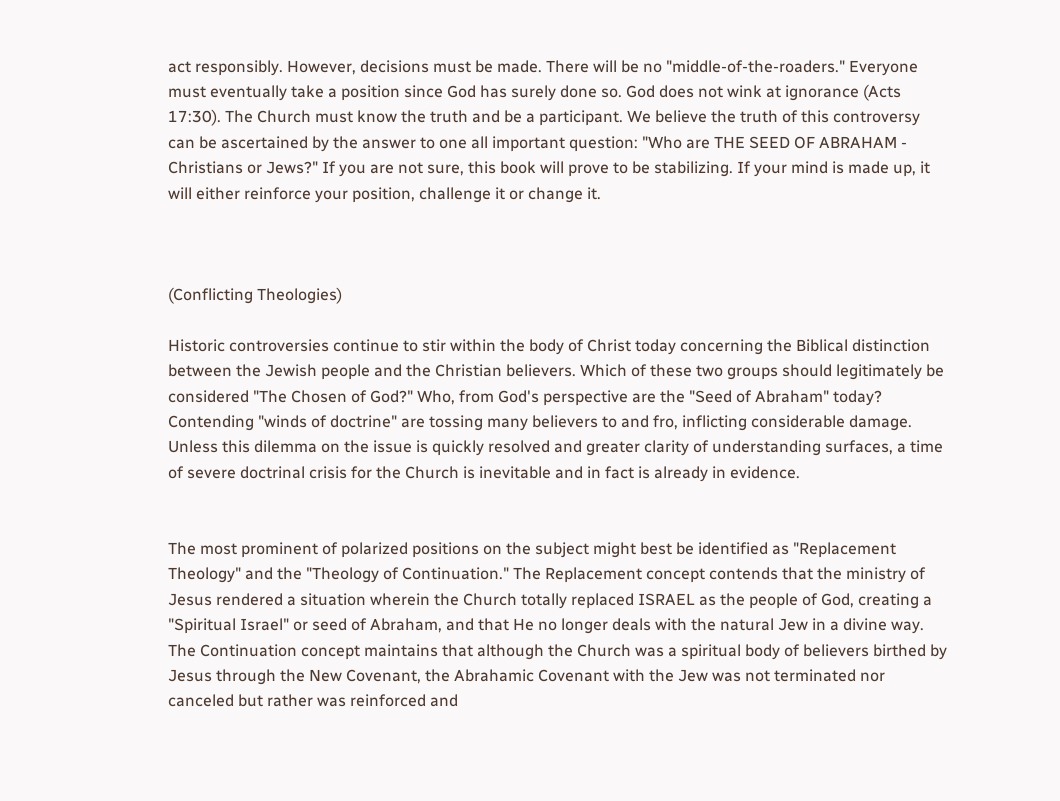act responsibly. However, decisions must be made. There will be no "middle-of-the-roaders." Everyone must eventually take a position since God has surely done so. God does not wink at ignorance (Acts 17:30). The Church must know the truth and be a participant. We believe the truth of this controversy can be ascertained by the answer to one all important question: "Who are THE SEED OF ABRAHAM - Christians or Jews?" If you are not sure, this book will prove to be stabilizing. If your mind is made up, it will either reinforce your position, challenge it or change it.



(Conflicting Theologies)

Historic controversies continue to stir within the body of Christ today concerning the Biblical distinction between the Jewish people and the Christian believers. Which of these two groups should legitimately be considered "The Chosen of God?" Who, from God's perspective are the "Seed of Abraham" today? Contending "winds of doctrine" are tossing many believers to and fro, inflicting considerable damage. Unless this dilemma on the issue is quickly resolved and greater clarity of understanding surfaces, a time of severe doctrinal crisis for the Church is inevitable and in fact is already in evidence.


The most prominent of polarized positions on the subject might best be identified as "Replacement Theology" and the "Theology of Continuation." The Replacement concept contends that the ministry of Jesus rendered a situation wherein the Church totally replaced ISRAEL as the people of God, creating a "Spiritual Israel" or seed of Abraham, and that He no longer deals with the natural Jew in a divine way. The Continuation concept maintains that although the Church was a spiritual body of believers birthed by Jesus through the New Covenant, the Abrahamic Covenant with the Jew was not terminated nor canceled but rather was reinforced and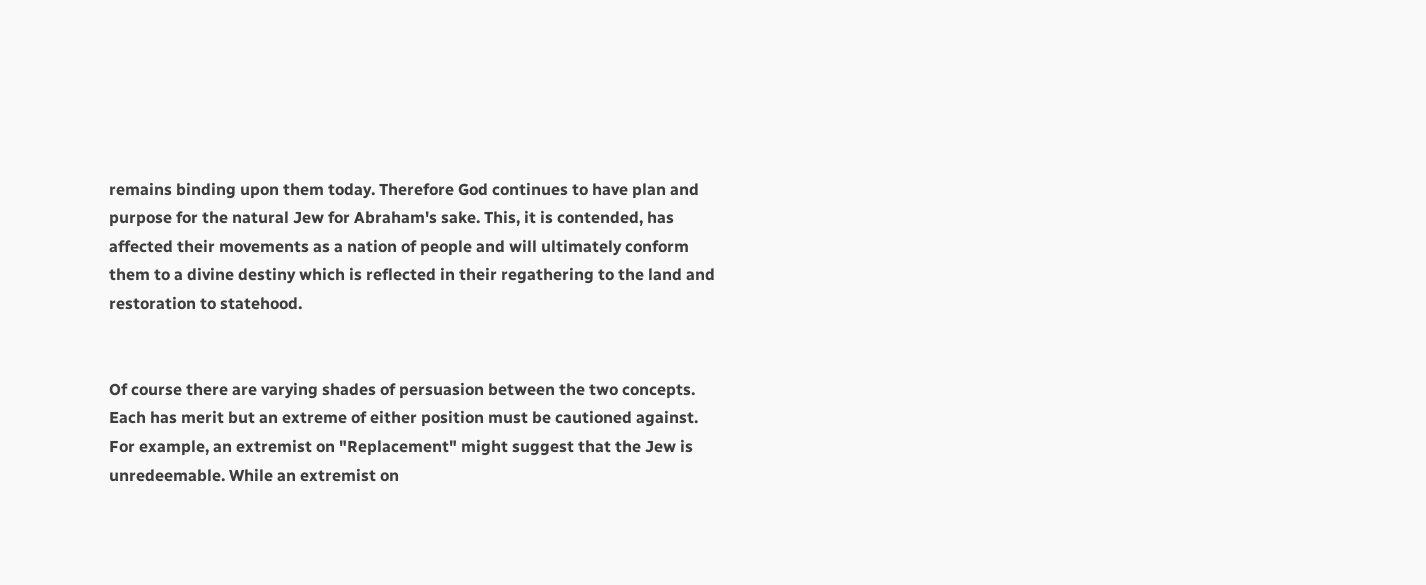remains binding upon them today. Therefore God continues to have plan and purpose for the natural Jew for Abraham's sake. This, it is contended, has affected their movements as a nation of people and will ultimately conform them to a divine destiny which is reflected in their regathering to the land and restoration to statehood.


Of course there are varying shades of persuasion between the two concepts. Each has merit but an extreme of either position must be cautioned against. For example, an extremist on "Replacement" might suggest that the Jew is unredeemable. While an extremist on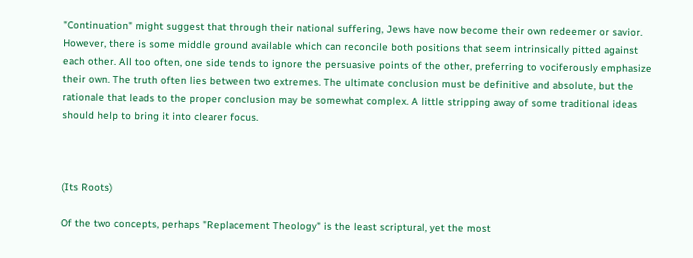"Continuation" might suggest that through their national suffering, Jews have now become their own redeemer or savior. However, there is some middle ground available which can reconcile both positions that seem intrinsically pitted against each other. All too often, one side tends to ignore the persuasive points of the other, preferring to vociferously emphasize their own. The truth often lies between two extremes. The ultimate conclusion must be definitive and absolute, but the rationale that leads to the proper conclusion may be somewhat complex. A little stripping away of some traditional ideas should help to bring it into clearer focus.



(Its Roots)

Of the two concepts, perhaps "Replacement Theology" is the least scriptural, yet the most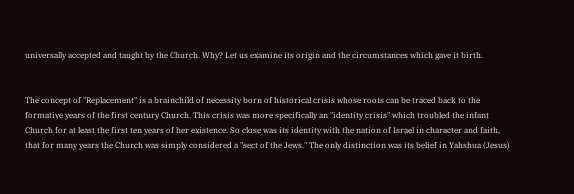universally accepted and taught by the Church. Why? Let us examine its origin and the circumstances which gave it birth.


The concept of "Replacement" is a brainchild of necessity born of historical crisis whose roots can be traced back to the formative years of the first century Church. This crisis was more specifically an "identity crisis" which troubled the infant Church for at least the first ten years of her existence. So close was its identity with the nation of Israel in character and faith, that for many years the Church was simply considered a "sect of the Jews." The only distinction was its belief in Yahshua (Jesus)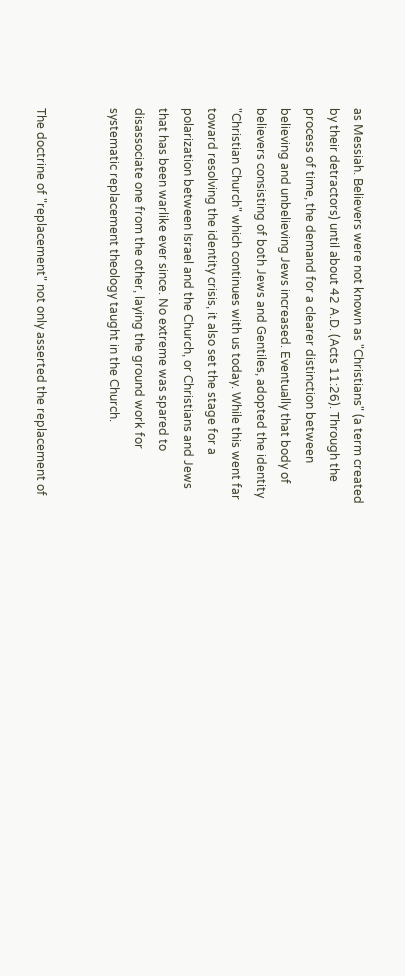as Messiah. Believers were not known as "Christians" (a term created by their detractors) until about 42 A.D. (Acts 11:26). Through the process of time, the demand for a clearer distinction between believing and unbelieving Jews increased. Eventually that body of believers consisting of both Jews and Gentiles, adopted the identity "Christian Church" which continues with us today. While this went far toward resolving the identity crisis, it also set the stage for a polarization between Israel and the Church, or Christians and Jews that has been warlike ever since. No extreme was spared to disassociate one from the other, laying the ground work for systematic replacement theology taught in the Church.


The doctrine of "replacement" not only asserted the replacement of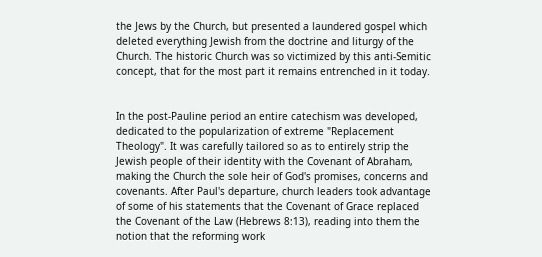the Jews by the Church, but presented a laundered gospel which deleted everything Jewish from the doctrine and liturgy of the Church. The historic Church was so victimized by this anti-Semitic concept, that for the most part it remains entrenched in it today.


In the post-Pauline period an entire catechism was developed, dedicated to the popularization of extreme "Replacement Theology". It was carefully tailored so as to entirely strip the Jewish people of their identity with the Covenant of Abraham, making the Church the sole heir of God's promises, concerns and covenants. After Paul's departure, church leaders took advantage of some of his statements that the Covenant of Grace replaced the Covenant of the Law (Hebrews 8:13), reading into them the notion that the reforming work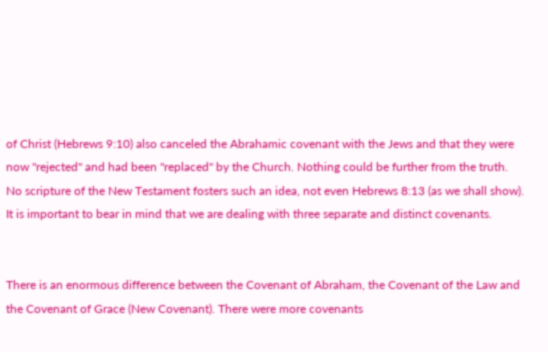of Christ (Hebrews 9:10) also canceled the Abrahamic covenant with the Jews and that they were now "rejected" and had been "replaced" by the Church. Nothing could be further from the truth. No scripture of the New Testament fosters such an idea, not even Hebrews 8:13 (as we shall show). It is important to bear in mind that we are dealing with three separate and distinct covenants.


There is an enormous difference between the Covenant of Abraham, the Covenant of the Law and the Covenant of Grace (New Covenant). There were more covenants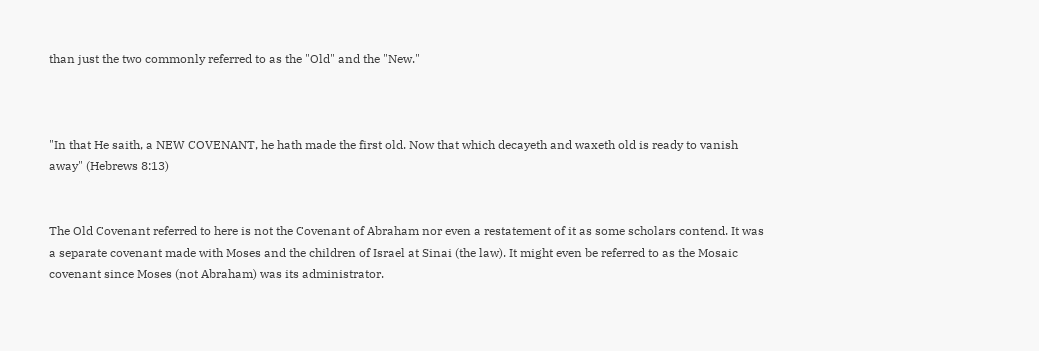than just the two commonly referred to as the "Old" and the "New."



"In that He saith, a NEW COVENANT, he hath made the first old. Now that which decayeth and waxeth old is ready to vanish away" (Hebrews 8:13)


The Old Covenant referred to here is not the Covenant of Abraham nor even a restatement of it as some scholars contend. It was a separate covenant made with Moses and the children of Israel at Sinai (the law). It might even be referred to as the Mosaic covenant since Moses (not Abraham) was its administrator.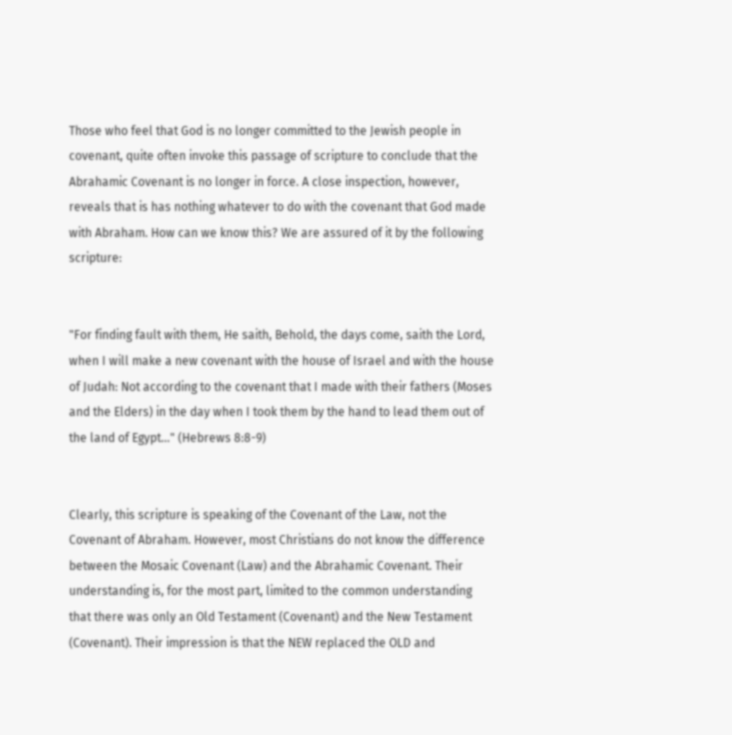Those who feel that God is no longer committed to the Jewish people in covenant, quite often invoke this passage of scripture to conclude that the Abrahamic Covenant is no longer in force. A close inspection, however, reveals that is has nothing whatever to do with the covenant that God made with Abraham. How can we know this? We are assured of it by the following scripture:


"For finding fault with them, He saith, Behold, the days come, saith the Lord, when I will make a new covenant with the house of Israel and with the house of Judah: Not according to the covenant that I made with their fathers (Moses and the Elders) in the day when I took them by the hand to lead them out of the land of Egypt..." (Hebrews 8:8-9)


Clearly, this scripture is speaking of the Covenant of the Law, not the Covenant of Abraham. However, most Christians do not know the difference between the Mosaic Covenant (Law) and the Abrahamic Covenant. Their understanding is, for the most part, limited to the common understanding that there was only an Old Testament (Covenant) and the New Testament (Covenant). Their impression is that the NEW replaced the OLD and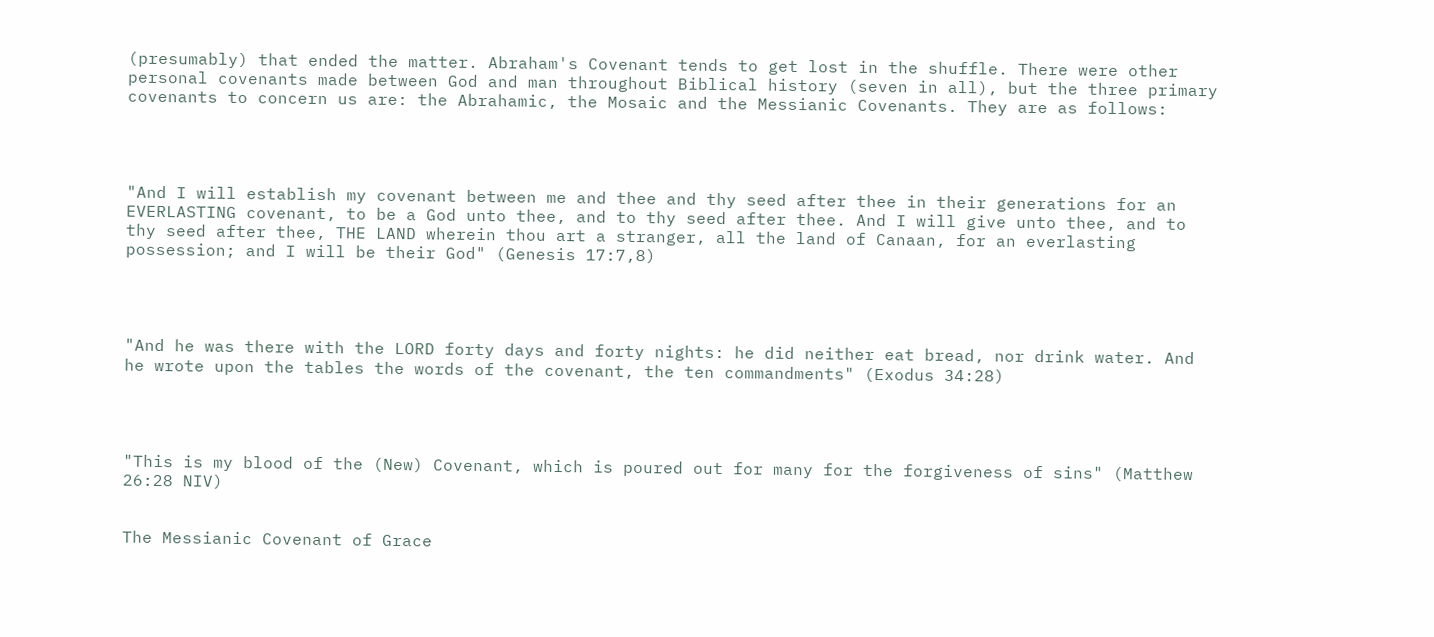(presumably) that ended the matter. Abraham's Covenant tends to get lost in the shuffle. There were other personal covenants made between God and man throughout Biblical history (seven in all), but the three primary covenants to concern us are: the Abrahamic, the Mosaic and the Messianic Covenants. They are as follows:




"And I will establish my covenant between me and thee and thy seed after thee in their generations for an EVERLASTING covenant, to be a God unto thee, and to thy seed after thee. And I will give unto thee, and to thy seed after thee, THE LAND wherein thou art a stranger, all the land of Canaan, for an everlasting possession; and I will be their God" (Genesis 17:7,8)




"And he was there with the LORD forty days and forty nights: he did neither eat bread, nor drink water. And he wrote upon the tables the words of the covenant, the ten commandments" (Exodus 34:28)




"This is my blood of the (New) Covenant, which is poured out for many for the forgiveness of sins" (Matthew 26:28 NIV)


The Messianic Covenant of Grace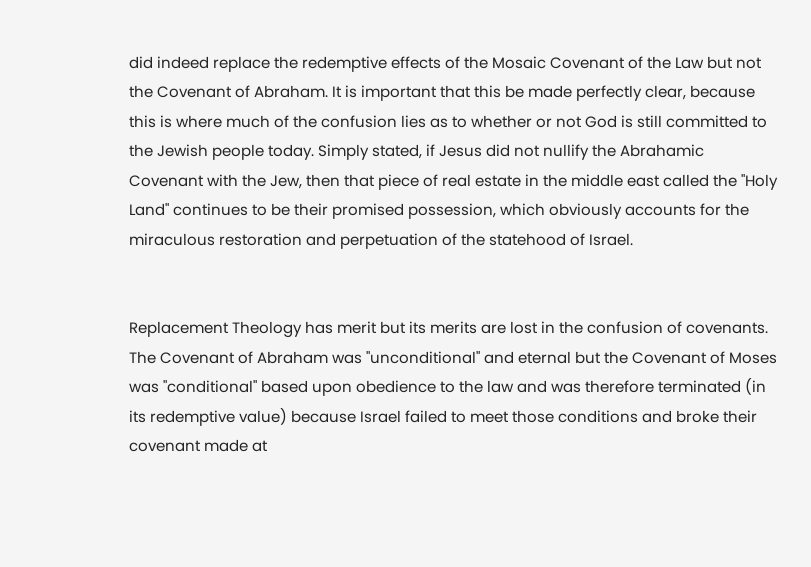did indeed replace the redemptive effects of the Mosaic Covenant of the Law but not the Covenant of Abraham. It is important that this be made perfectly clear, because this is where much of the confusion lies as to whether or not God is still committed to the Jewish people today. Simply stated, if Jesus did not nullify the Abrahamic Covenant with the Jew, then that piece of real estate in the middle east called the "Holy Land" continues to be their promised possession, which obviously accounts for the miraculous restoration and perpetuation of the statehood of Israel.


Replacement Theology has merit but its merits are lost in the confusion of covenants. The Covenant of Abraham was "unconditional" and eternal but the Covenant of Moses was "conditional" based upon obedience to the law and was therefore terminated (in its redemptive value) because Israel failed to meet those conditions and broke their covenant made at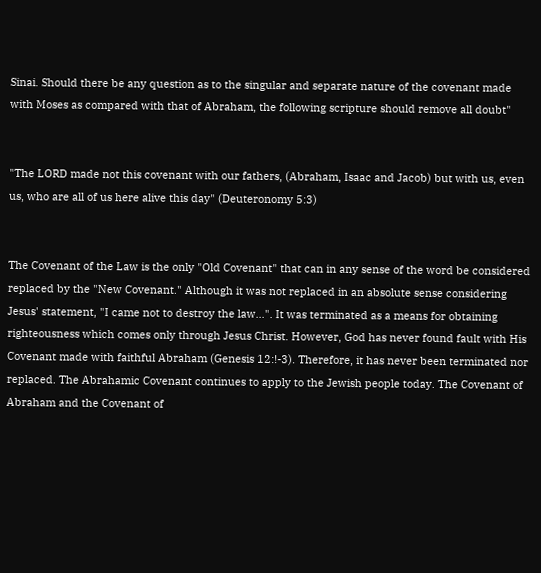Sinai. Should there be any question as to the singular and separate nature of the covenant made with Moses as compared with that of Abraham, the following scripture should remove all doubt"


"The LORD made not this covenant with our fathers, (Abraham, Isaac and Jacob) but with us, even us, who are all of us here alive this day" (Deuteronomy 5:3)


The Covenant of the Law is the only "Old Covenant" that can in any sense of the word be considered replaced by the "New Covenant." Although it was not replaced in an absolute sense considering Jesus' statement, "I came not to destroy the law...". It was terminated as a means for obtaining righteousness which comes only through Jesus Christ. However, God has never found fault with His Covenant made with faithful Abraham (Genesis 12:!-3). Therefore, it has never been terminated nor replaced. The Abrahamic Covenant continues to apply to the Jewish people today. The Covenant of Abraham and the Covenant of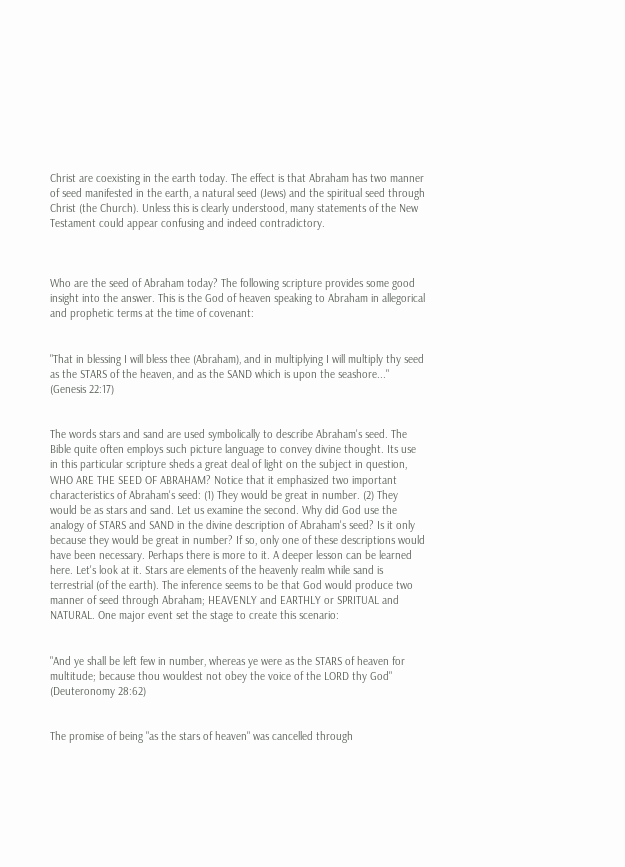Christ are coexisting in the earth today. The effect is that Abraham has two manner of seed manifested in the earth, a natural seed (Jews) and the spiritual seed through Christ (the Church). Unless this is clearly understood, many statements of the New Testament could appear confusing and indeed contradictory.



Who are the seed of Abraham today? The following scripture provides some good insight into the answer. This is the God of heaven speaking to Abraham in allegorical and prophetic terms at the time of covenant:


"That in blessing I will bless thee (Abraham), and in multiplying I will multiply thy seed as the STARS of the heaven, and as the SAND which is upon the seashore..." (Genesis 22:17)


The words stars and sand are used symbolically to describe Abraham's seed. The Bible quite often employs such picture language to convey divine thought. Its use in this particular scripture sheds a great deal of light on the subject in question, WHO ARE THE SEED OF ABRAHAM? Notice that it emphasized two important characteristics of Abraham's seed: (1) They would be great in number. (2) They would be as stars and sand. Let us examine the second. Why did God use the analogy of STARS and SAND in the divine description of Abraham's seed? Is it only because they would be great in number? If so, only one of these descriptions would have been necessary. Perhaps there is more to it. A deeper lesson can be learned here. Let's look at it. Stars are elements of the heavenly realm while sand is terrestrial (of the earth). The inference seems to be that God would produce two manner of seed through Abraham; HEAVENLY and EARTHLY or SPRITUAL and NATURAL. One major event set the stage to create this scenario:


"And ye shall be left few in number, whereas ye were as the STARS of heaven for multitude; because thou wouldest not obey the voice of the LORD thy God" (Deuteronomy 28:62)


The promise of being "as the stars of heaven" was cancelled through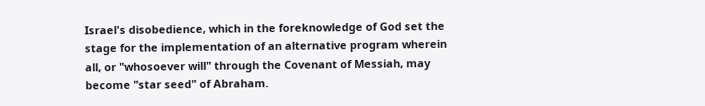Israel's disobedience, which in the foreknowledge of God set the stage for the implementation of an alternative program wherein all, or "whosoever will" through the Covenant of Messiah, may become "star seed" of Abraham.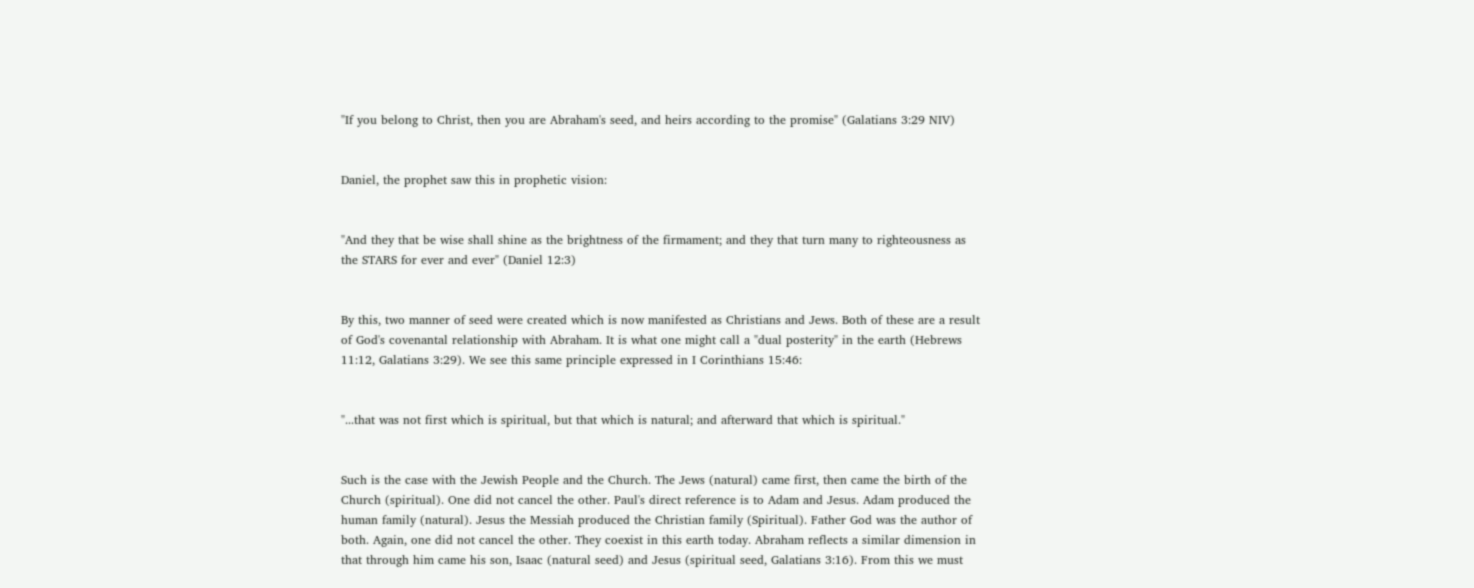"If you belong to Christ, then you are Abraham's seed, and heirs according to the promise" (Galatians 3:29 NIV)


Daniel, the prophet saw this in prophetic vision:


"And they that be wise shall shine as the brightness of the firmament; and they that turn many to righteousness as the STARS for ever and ever" (Daniel 12:3)


By this, two manner of seed were created which is now manifested as Christians and Jews. Both of these are a result of God's covenantal relationship with Abraham. It is what one might call a "dual posterity" in the earth (Hebrews 11:12, Galatians 3:29). We see this same principle expressed in I Corinthians 15:46:


"...that was not first which is spiritual, but that which is natural; and afterward that which is spiritual."


Such is the case with the Jewish People and the Church. The Jews (natural) came first, then came the birth of the Church (spiritual). One did not cancel the other. Paul's direct reference is to Adam and Jesus. Adam produced the human family (natural). Jesus the Messiah produced the Christian family (Spiritual). Father God was the author of both. Again, one did not cancel the other. They coexist in this earth today. Abraham reflects a similar dimension in that through him came his son, Isaac (natural seed) and Jesus (spiritual seed, Galatians 3:16). From this we must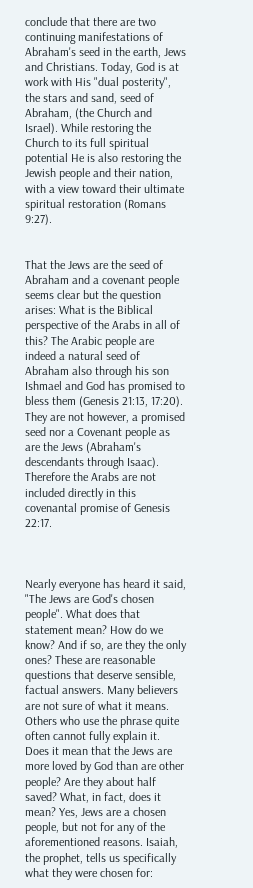conclude that there are two continuing manifestations of Abraham's seed in the earth, Jews and Christians. Today, God is at work with His "dual posterity", the stars and sand, seed of Abraham, (the Church and Israel). While restoring the Church to its full spiritual potential He is also restoring the Jewish people and their nation, with a view toward their ultimate spiritual restoration (Romans 9:27).


That the Jews are the seed of Abraham and a covenant people seems clear but the question arises: What is the Biblical perspective of the Arabs in all of this? The Arabic people are indeed a natural seed of Abraham also through his son Ishmael and God has promised to bless them (Genesis 21:13, 17:20). They are not however, a promised seed nor a Covenant people as are the Jews (Abraham's descendants through Isaac). Therefore the Arabs are not included directly in this covenantal promise of Genesis 22:17.



Nearly everyone has heard it said, "The Jews are God's chosen people". What does that statement mean? How do we know? And if so, are they the only ones? These are reasonable questions that deserve sensible, factual answers. Many believers are not sure of what it means. Others who use the phrase quite often cannot fully explain it. Does it mean that the Jews are more loved by God than are other people? Are they about half saved? What, in fact, does it mean? Yes, Jews are a chosen people, but not for any of the aforementioned reasons. Isaiah, the prophet, tells us specifically what they were chosen for: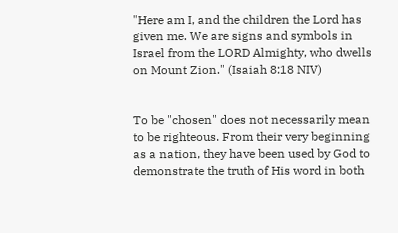"Here am I, and the children the Lord has given me. We are signs and symbols in Israel from the LORD Almighty, who dwells on Mount Zion." (Isaiah 8:18 NIV)


To be "chosen" does not necessarily mean to be righteous. From their very beginning as a nation, they have been used by God to demonstrate the truth of His word in both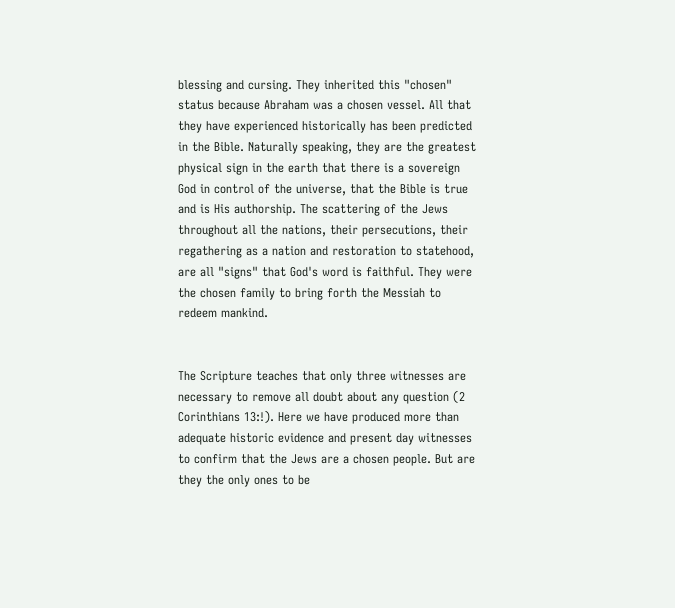blessing and cursing. They inherited this "chosen" status because Abraham was a chosen vessel. All that they have experienced historically has been predicted in the Bible. Naturally speaking, they are the greatest physical sign in the earth that there is a sovereign God in control of the universe, that the Bible is true and is His authorship. The scattering of the Jews throughout all the nations, their persecutions, their regathering as a nation and restoration to statehood, are all "signs" that God's word is faithful. They were the chosen family to bring forth the Messiah to redeem mankind.


The Scripture teaches that only three witnesses are necessary to remove all doubt about any question (2 Corinthians 13:!). Here we have produced more than adequate historic evidence and present day witnesses to confirm that the Jews are a chosen people. But are they the only ones to be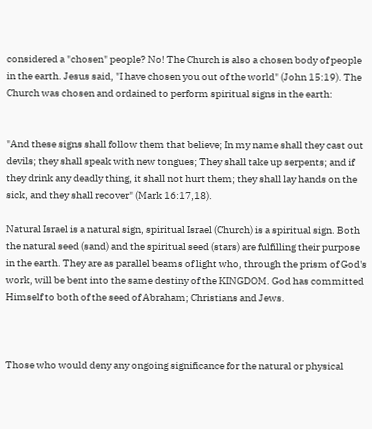considered a "chosen" people? No! The Church is also a chosen body of people in the earth. Jesus said, "I have chosen you out of the world" (John 15:19). The Church was chosen and ordained to perform spiritual signs in the earth:


"And these signs shall follow them that believe; In my name shall they cast out devils; they shall speak with new tongues; They shall take up serpents; and if they drink any deadly thing, it shall not hurt them; they shall lay hands on the sick, and they shall recover" (Mark 16:17,18).

Natural Israel is a natural sign, spiritual Israel (Church) is a spiritual sign. Both the natural seed (sand) and the spiritual seed (stars) are fulfilling their purpose in the earth. They are as parallel beams of light who, through the prism of God's work, will be bent into the same destiny of the KINGDOM. God has committed Himself to both of the seed of Abraham; Christians and Jews.



Those who would deny any ongoing significance for the natural or physical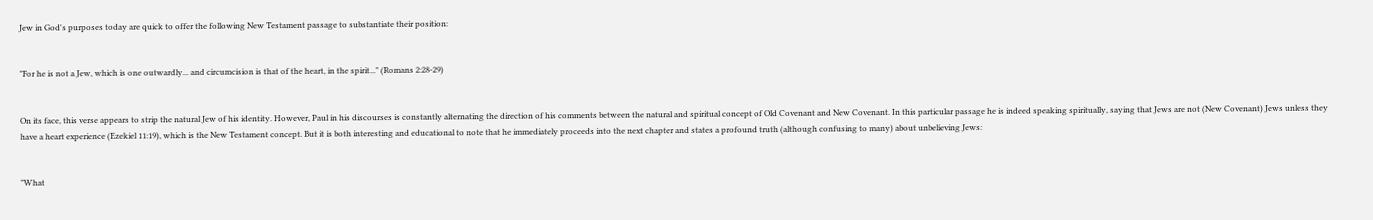Jew in God's purposes today are quick to offer the following New Testament passage to substantiate their position:


"For he is not a Jew, which is one outwardly... and circumcision is that of the heart, in the spirit..." (Romans 2:28-29)


On its face, this verse appears to strip the natural Jew of his identity. However, Paul in his discourses is constantly alternating the direction of his comments between the natural and spiritual concept of Old Covenant and New Covenant. In this particular passage he is indeed speaking spiritually, saying that Jews are not (New Covenant) Jews unless they have a heart experience (Ezekiel 11:19), which is the New Testament concept. But it is both interesting and educational to note that he immediately proceeds into the next chapter and states a profound truth (although confusing to many) about unbelieving Jews:


"What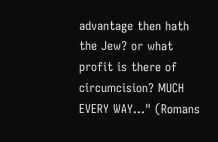advantage then hath the Jew? or what profit is there of circumcision? MUCH EVERY WAY..." (Romans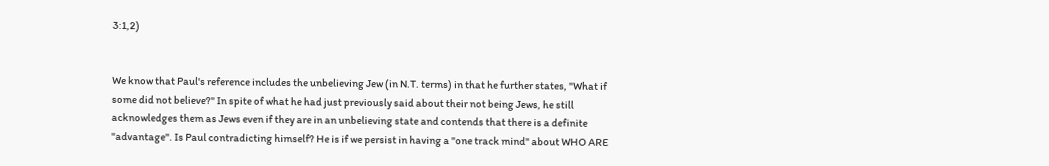3:1,2)


We know that Paul's reference includes the unbelieving Jew (in N.T. terms) in that he further states, "What if some did not believe?" In spite of what he had just previously said about their not being Jews, he still acknowledges them as Jews even if they are in an unbelieving state and contends that there is a definite "advantage". Is Paul contradicting himself? He is if we persist in having a "one track mind" about WHO ARE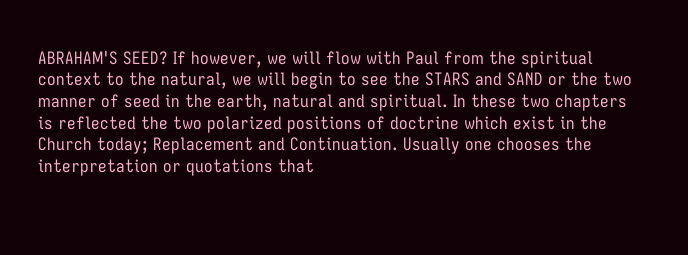ABRAHAM'S SEED? If however, we will flow with Paul from the spiritual context to the natural, we will begin to see the STARS and SAND or the two manner of seed in the earth, natural and spiritual. In these two chapters is reflected the two polarized positions of doctrine which exist in the Church today; Replacement and Continuation. Usually one chooses the interpretation or quotations that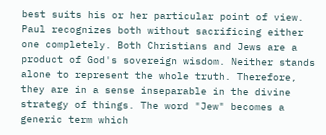best suits his or her particular point of view. Paul recognizes both without sacrificing either one completely. Both Christians and Jews are a product of God's sovereign wisdom. Neither stands alone to represent the whole truth. Therefore, they are in a sense inseparable in the divine strategy of things. The word "Jew" becomes a generic term which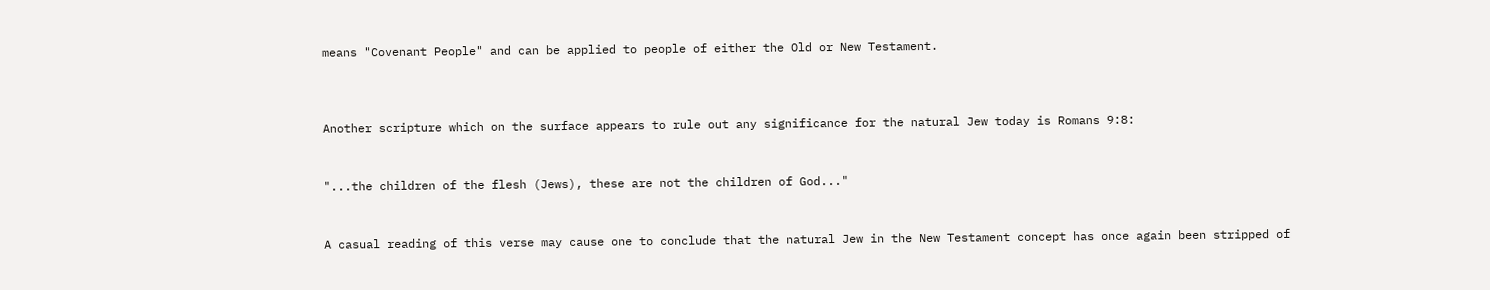means "Covenant People" and can be applied to people of either the Old or New Testament.



Another scripture which on the surface appears to rule out any significance for the natural Jew today is Romans 9:8:


"...the children of the flesh (Jews), these are not the children of God..."


A casual reading of this verse may cause one to conclude that the natural Jew in the New Testament concept has once again been stripped of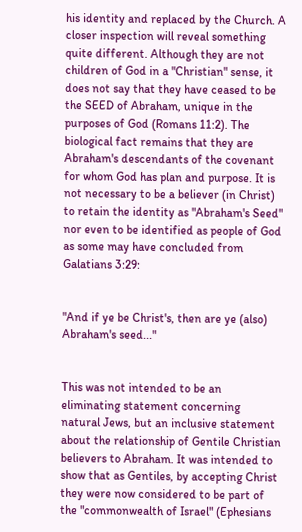his identity and replaced by the Church. A closer inspection will reveal something quite different. Although they are not children of God in a "Christian" sense, it does not say that they have ceased to be the SEED of Abraham, unique in the purposes of God (Romans 11:2). The biological fact remains that they are Abraham's descendants of the covenant for whom God has plan and purpose. It is not necessary to be a believer (in Christ) to retain the identity as "Abraham's Seed" nor even to be identified as people of God as some may have concluded from Galatians 3:29:


"And if ye be Christ's, then are ye (also) Abraham's seed..."


This was not intended to be an eliminating statement concerning natural Jews, but an inclusive statement about the relationship of Gentile Christian believers to Abraham. It was intended to show that as Gentiles, by accepting Christ they were now considered to be part of the "commonwealth of Israel" (Ephesians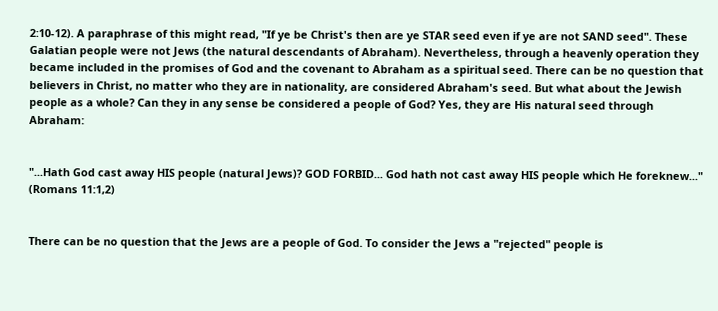2:10-12). A paraphrase of this might read, "If ye be Christ's then are ye STAR seed even if ye are not SAND seed". These Galatian people were not Jews (the natural descendants of Abraham). Nevertheless, through a heavenly operation they became included in the promises of God and the covenant to Abraham as a spiritual seed. There can be no question that believers in Christ, no matter who they are in nationality, are considered Abraham's seed. But what about the Jewish people as a whole? Can they in any sense be considered a people of God? Yes, they are His natural seed through Abraham:


"...Hath God cast away HIS people (natural Jews)? GOD FORBID... God hath not cast away HIS people which He foreknew..." (Romans 11:1,2)


There can be no question that the Jews are a people of God. To consider the Jews a "rejected" people is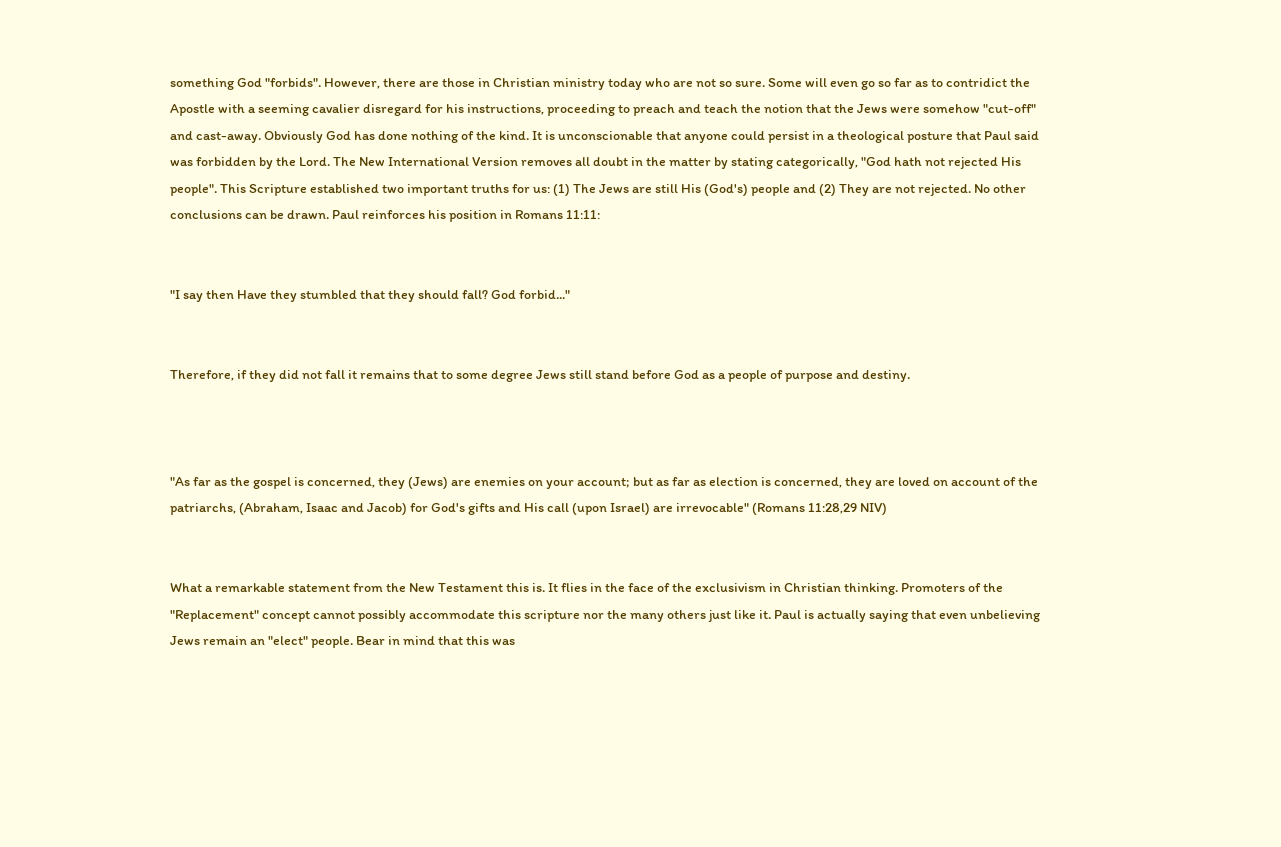something God "forbids". However, there are those in Christian ministry today who are not so sure. Some will even go so far as to contridict the Apostle with a seeming cavalier disregard for his instructions, proceeding to preach and teach the notion that the Jews were somehow "cut-off" and cast-away. Obviously God has done nothing of the kind. It is unconscionable that anyone could persist in a theological posture that Paul said was forbidden by the Lord. The New International Version removes all doubt in the matter by stating categorically, "God hath not rejected His people". This Scripture established two important truths for us: (1) The Jews are still His (God's) people and (2) They are not rejected. No other conclusions can be drawn. Paul reinforces his position in Romans 11:11:


"I say then Have they stumbled that they should fall? God forbid..."


Therefore, if they did not fall it remains that to some degree Jews still stand before God as a people of purpose and destiny.



"As far as the gospel is concerned, they (Jews) are enemies on your account; but as far as election is concerned, they are loved on account of the patriarchs, (Abraham, Isaac and Jacob) for God's gifts and His call (upon Israel) are irrevocable" (Romans 11:28,29 NIV)


What a remarkable statement from the New Testament this is. It flies in the face of the exclusivism in Christian thinking. Promoters of the "Replacement" concept cannot possibly accommodate this scripture nor the many others just like it. Paul is actually saying that even unbelieving Jews remain an "elect" people. Bear in mind that this was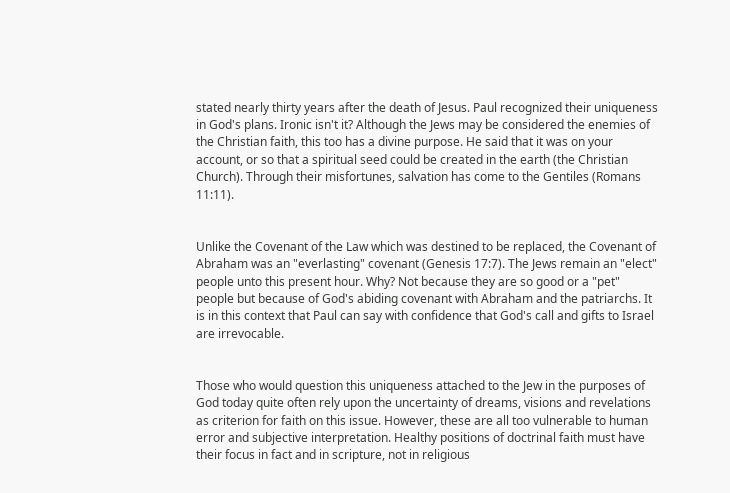stated nearly thirty years after the death of Jesus. Paul recognized their uniqueness in God's plans. Ironic isn't it? Although the Jews may be considered the enemies of the Christian faith, this too has a divine purpose. He said that it was on your account, or so that a spiritual seed could be created in the earth (the Christian Church). Through their misfortunes, salvation has come to the Gentiles (Romans 11:11).


Unlike the Covenant of the Law which was destined to be replaced, the Covenant of Abraham was an "everlasting" covenant (Genesis 17:7). The Jews remain an "elect" people unto this present hour. Why? Not because they are so good or a "pet" people but because of God's abiding covenant with Abraham and the patriarchs. It is in this context that Paul can say with confidence that God's call and gifts to Israel are irrevocable.


Those who would question this uniqueness attached to the Jew in the purposes of God today quite often rely upon the uncertainty of dreams, visions and revelations as criterion for faith on this issue. However, these are all too vulnerable to human error and subjective interpretation. Healthy positions of doctrinal faith must have their focus in fact and in scripture, not in religious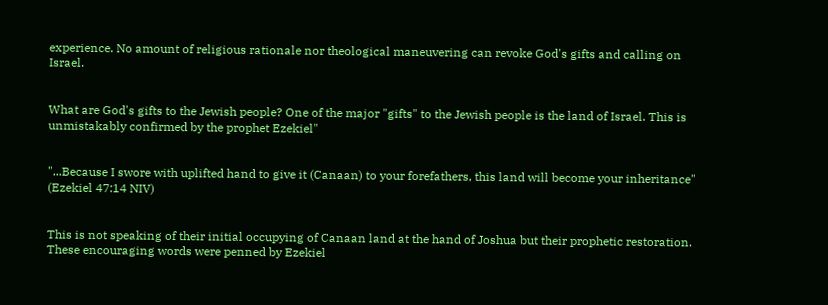experience. No amount of religious rationale nor theological maneuvering can revoke God's gifts and calling on Israel.


What are God's gifts to the Jewish people? One of the major "gifts" to the Jewish people is the land of Israel. This is unmistakably confirmed by the prophet Ezekiel"


"...Because I swore with uplifted hand to give it (Canaan) to your forefathers, this land will become your inheritance" (Ezekiel 47:14 NIV)


This is not speaking of their initial occupying of Canaan land at the hand of Joshua but their prophetic restoration. These encouraging words were penned by Ezekiel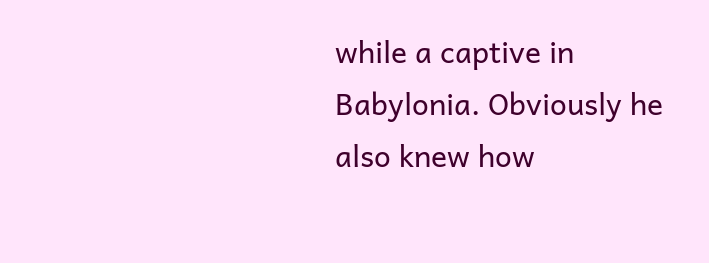while a captive in Babylonia. Obviously he also knew how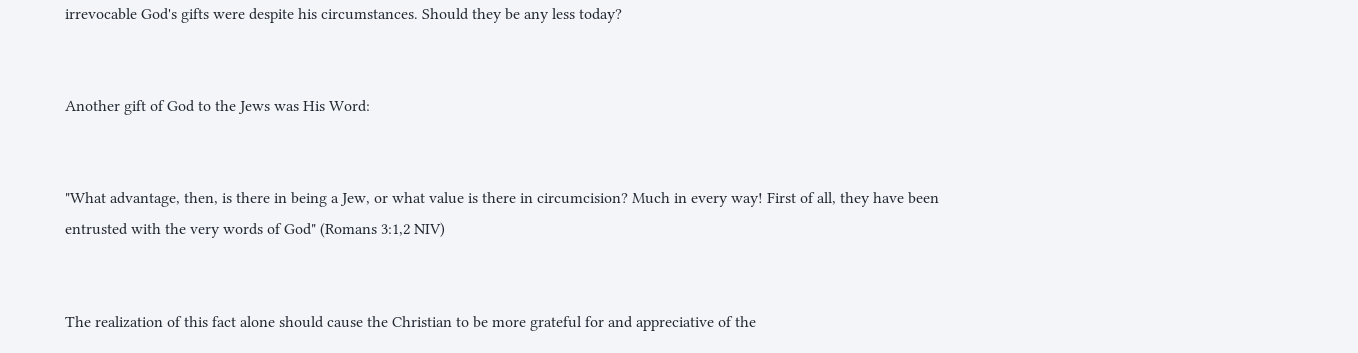irrevocable God's gifts were despite his circumstances. Should they be any less today?


Another gift of God to the Jews was His Word:


"What advantage, then, is there in being a Jew, or what value is there in circumcision? Much in every way! First of all, they have been entrusted with the very words of God" (Romans 3:1,2 NIV)


The realization of this fact alone should cause the Christian to be more grateful for and appreciative of the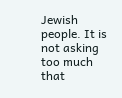Jewish people. It is not asking too much that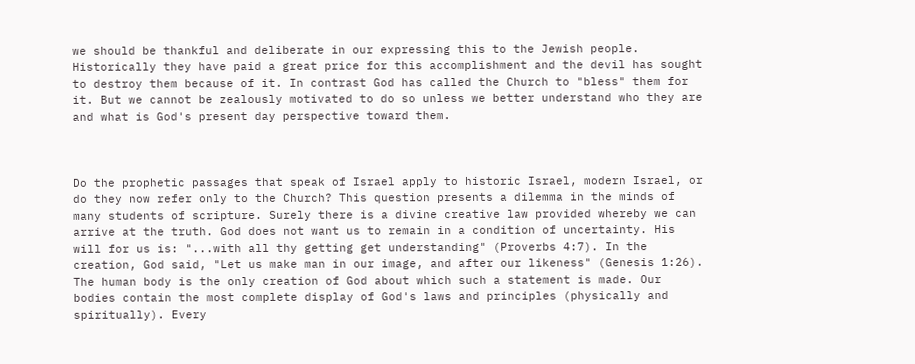we should be thankful and deliberate in our expressing this to the Jewish people. Historically they have paid a great price for this accomplishment and the devil has sought to destroy them because of it. In contrast God has called the Church to "bless" them for it. But we cannot be zealously motivated to do so unless we better understand who they are and what is God's present day perspective toward them.



Do the prophetic passages that speak of Israel apply to historic Israel, modern Israel, or do they now refer only to the Church? This question presents a dilemma in the minds of many students of scripture. Surely there is a divine creative law provided whereby we can arrive at the truth. God does not want us to remain in a condition of uncertainty. His will for us is: "...with all thy getting get understanding" (Proverbs 4:7). In the creation, God said, "Let us make man in our image, and after our likeness" (Genesis 1:26). The human body is the only creation of God about which such a statement is made. Our bodies contain the most complete display of God's laws and principles (physically and spiritually). Every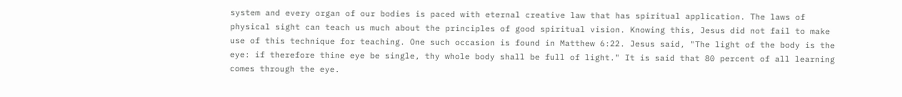system and every organ of our bodies is paced with eternal creative law that has spiritual application. The laws of physical sight can teach us much about the principles of good spiritual vision. Knowing this, Jesus did not fail to make use of this technique for teaching. One such occasion is found in Matthew 6:22. Jesus said, "The light of the body is the eye: if therefore thine eye be single, thy whole body shall be full of light." It is said that 80 percent of all learning comes through the eye.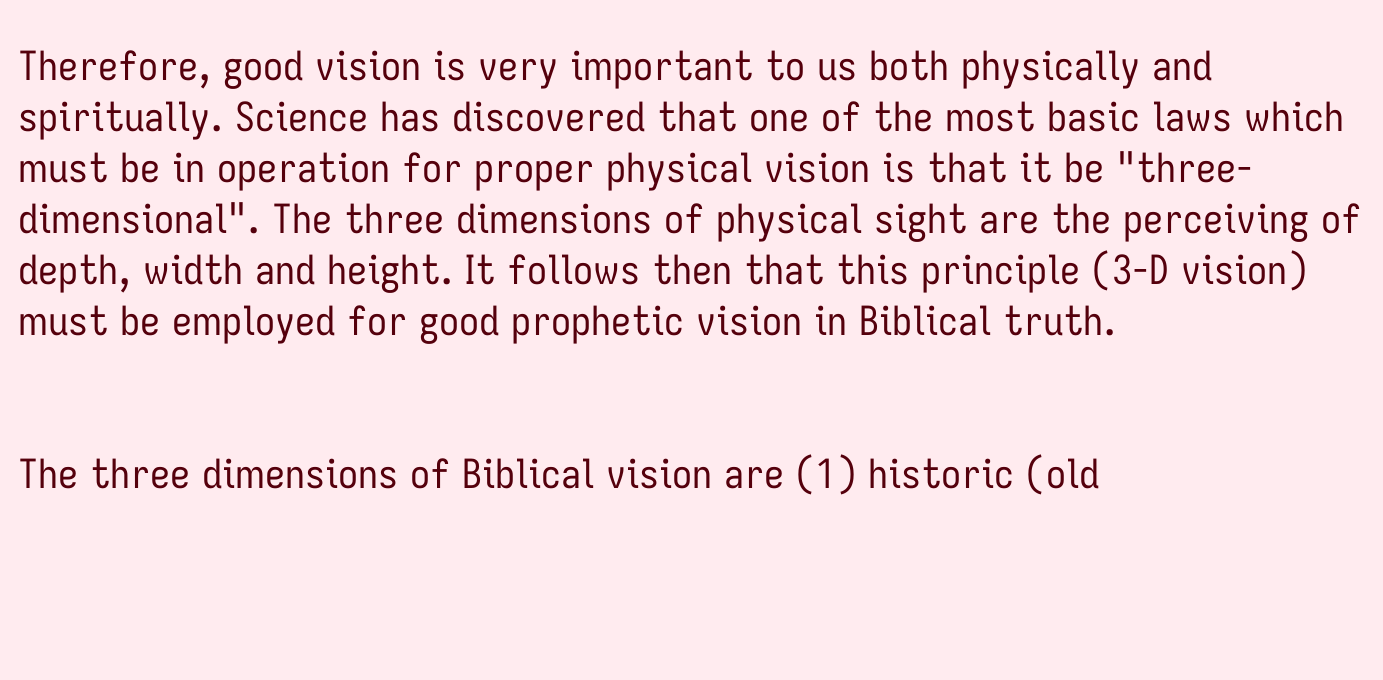Therefore, good vision is very important to us both physically and spiritually. Science has discovered that one of the most basic laws which must be in operation for proper physical vision is that it be "three-dimensional". The three dimensions of physical sight are the perceiving of depth, width and height. It follows then that this principle (3-D vision) must be employed for good prophetic vision in Biblical truth.


The three dimensions of Biblical vision are (1) historic (old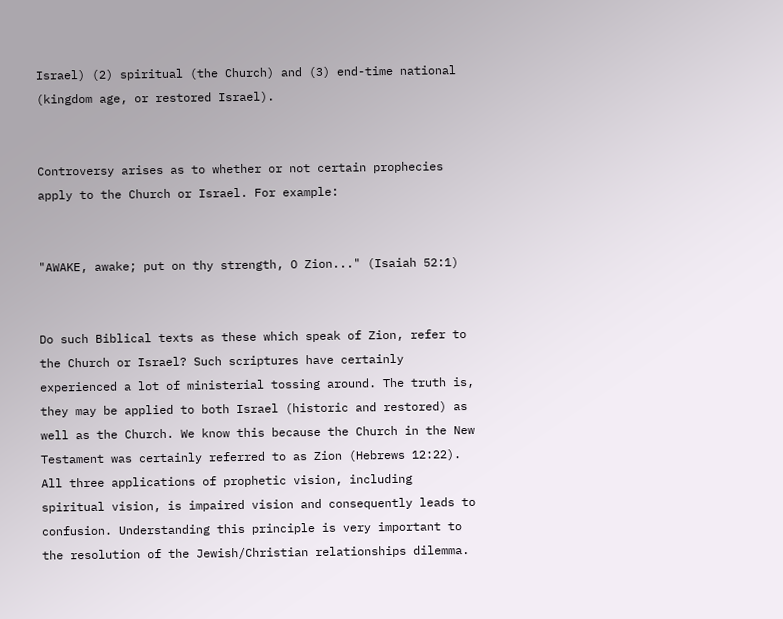Israel) (2) spiritual (the Church) and (3) end-time national (kingdom age, or restored Israel).


Controversy arises as to whether or not certain prophecies apply to the Church or Israel. For example:


"AWAKE, awake; put on thy strength, O Zion..." (Isaiah 52:1)


Do such Biblical texts as these which speak of Zion, refer to the Church or Israel? Such scriptures have certainly experienced a lot of ministerial tossing around. The truth is, they may be applied to both Israel (historic and restored) as well as the Church. We know this because the Church in the New Testament was certainly referred to as Zion (Hebrews 12:22). All three applications of prophetic vision, including spiritual vision, is impaired vision and consequently leads to confusion. Understanding this principle is very important to the resolution of the Jewish/Christian relationships dilemma.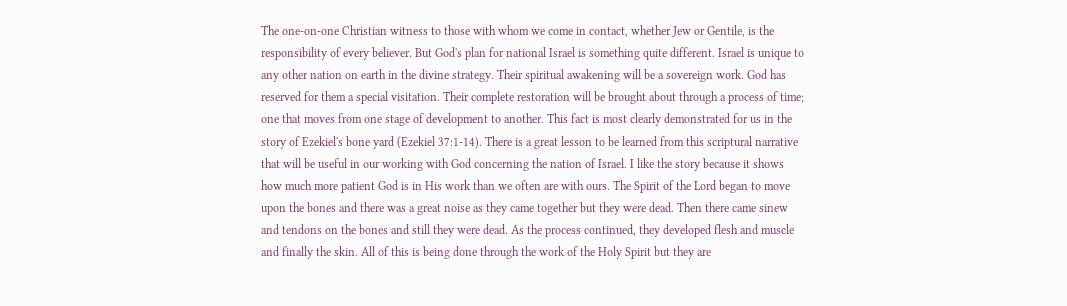The one-on-one Christian witness to those with whom we come in contact, whether Jew or Gentile, is the responsibility of every believer. But God's plan for national Israel is something quite different. Israel is unique to any other nation on earth in the divine strategy. Their spiritual awakening will be a sovereign work. God has reserved for them a special visitation. Their complete restoration will be brought about through a process of time; one that moves from one stage of development to another. This fact is most clearly demonstrated for us in the story of Ezekiel's bone yard (Ezekiel 37:1-14). There is a great lesson to be learned from this scriptural narrative that will be useful in our working with God concerning the nation of Israel. I like the story because it shows how much more patient God is in His work than we often are with ours. The Spirit of the Lord began to move upon the bones and there was a great noise as they came together but they were dead. Then there came sinew and tendons on the bones and still they were dead. As the process continued, they developed flesh and muscle and finally the skin. All of this is being done through the work of the Holy Spirit but they are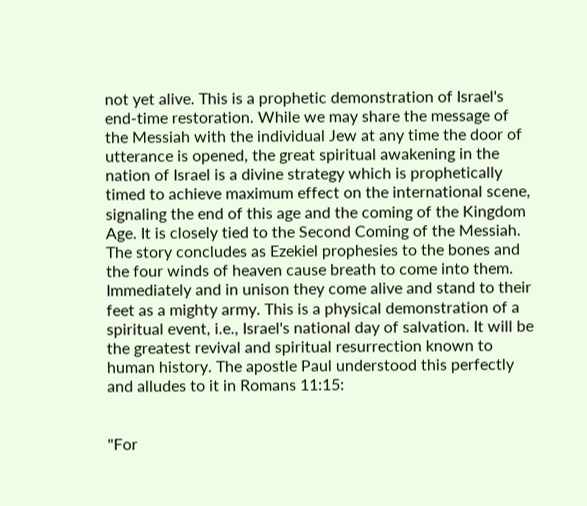not yet alive. This is a prophetic demonstration of Israel's end-time restoration. While we may share the message of the Messiah with the individual Jew at any time the door of utterance is opened, the great spiritual awakening in the nation of Israel is a divine strategy which is prophetically timed to achieve maximum effect on the international scene, signaling the end of this age and the coming of the Kingdom Age. It is closely tied to the Second Coming of the Messiah. The story concludes as Ezekiel prophesies to the bones and the four winds of heaven cause breath to come into them. Immediately and in unison they come alive and stand to their feet as a mighty army. This is a physical demonstration of a spiritual event, i.e., Israel's national day of salvation. It will be the greatest revival and spiritual resurrection known to human history. The apostle Paul understood this perfectly and alludes to it in Romans 11:15:


"For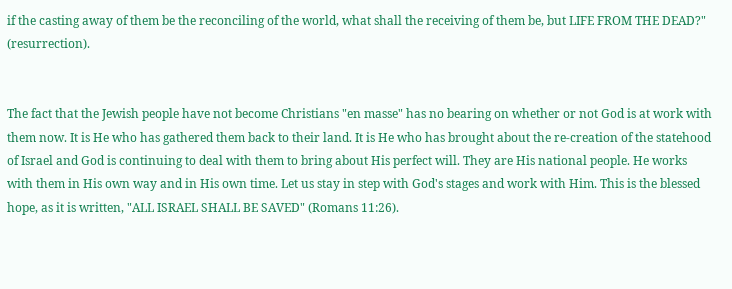if the casting away of them be the reconciling of the world, what shall the receiving of them be, but LIFE FROM THE DEAD?" (resurrection).


The fact that the Jewish people have not become Christians "en masse" has no bearing on whether or not God is at work with them now. It is He who has gathered them back to their land. It is He who has brought about the re-creation of the statehood of Israel and God is continuing to deal with them to bring about His perfect will. They are His national people. He works with them in His own way and in His own time. Let us stay in step with God's stages and work with Him. This is the blessed hope, as it is written, "ALL ISRAEL SHALL BE SAVED" (Romans 11:26).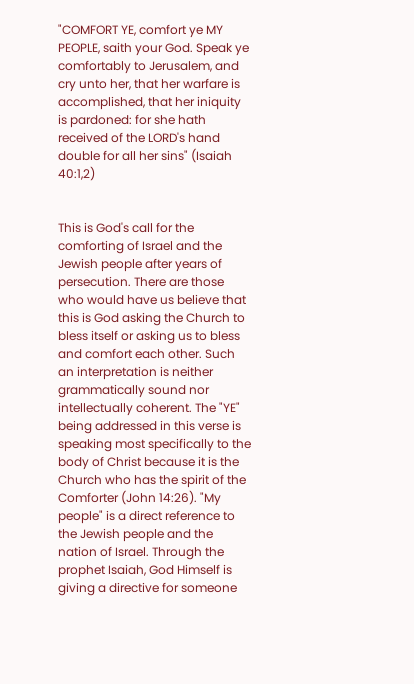"COMFORT YE, comfort ye MY PEOPLE, saith your God. Speak ye comfortably to Jerusalem, and cry unto her, that her warfare is accomplished, that her iniquity is pardoned: for she hath received of the LORD's hand double for all her sins" (Isaiah 40:1,2)


This is God's call for the comforting of Israel and the Jewish people after years of persecution. There are those who would have us believe that this is God asking the Church to bless itself or asking us to bless and comfort each other. Such an interpretation is neither grammatically sound nor intellectually coherent. The "YE" being addressed in this verse is speaking most specifically to the body of Christ because it is the Church who has the spirit of the Comforter (John 14:26). "My people" is a direct reference to the Jewish people and the nation of Israel. Through the prophet Isaiah, God Himself is giving a directive for someone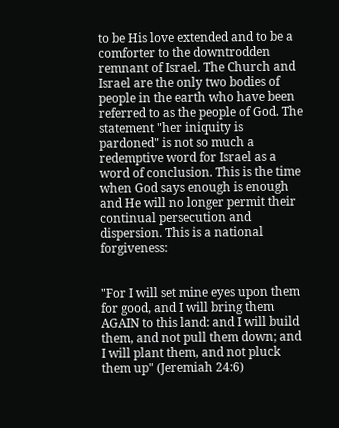to be His love extended and to be a comforter to the downtrodden remnant of Israel. The Church and Israel are the only two bodies of people in the earth who have been referred to as the people of God. The statement "her iniquity is pardoned" is not so much a redemptive word for Israel as a word of conclusion. This is the time when God says enough is enough and He will no longer permit their continual persecution and dispersion. This is a national forgiveness:


"For I will set mine eyes upon them for good, and I will bring them AGAIN to this land: and I will build them, and not pull them down; and I will plant them, and not pluck them up" (Jeremiah 24:6)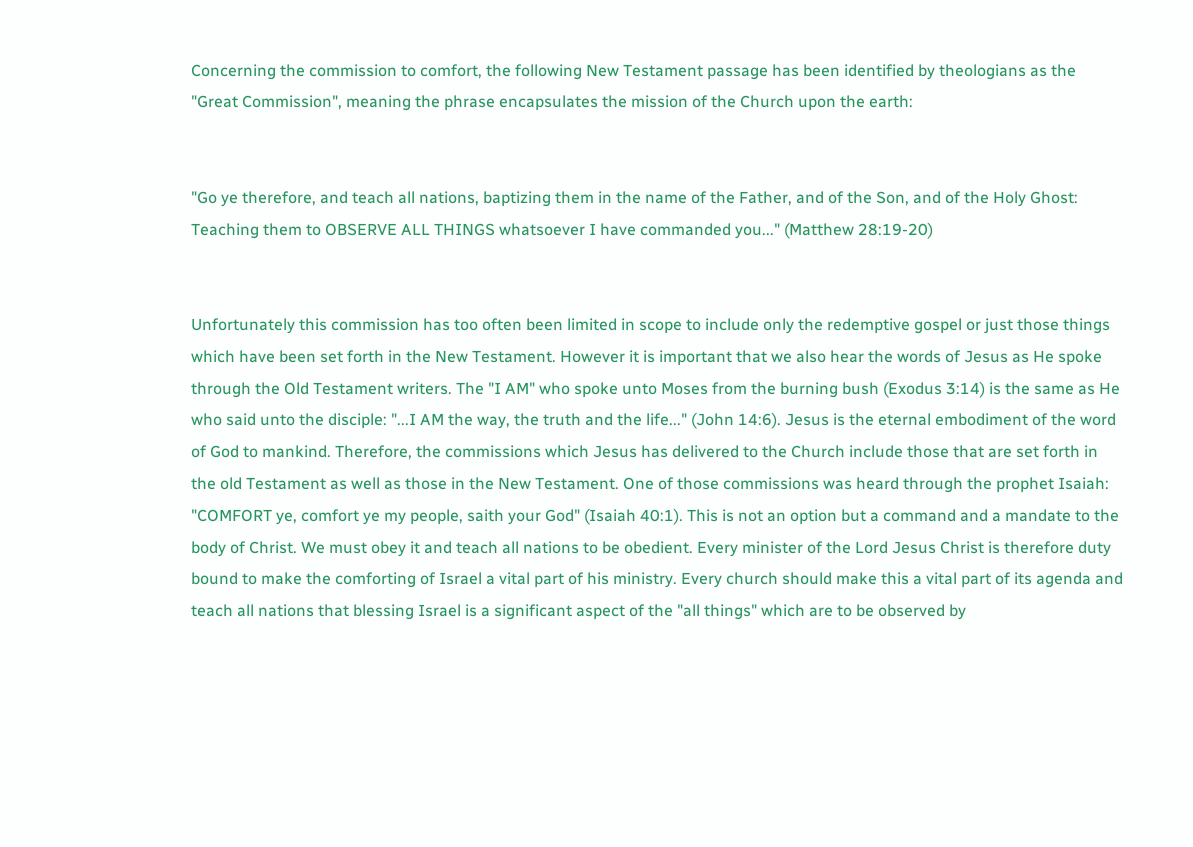Concerning the commission to comfort, the following New Testament passage has been identified by theologians as the "Great Commission", meaning the phrase encapsulates the mission of the Church upon the earth:


"Go ye therefore, and teach all nations, baptizing them in the name of the Father, and of the Son, and of the Holy Ghost: Teaching them to OBSERVE ALL THINGS whatsoever I have commanded you..." (Matthew 28:19-20)


Unfortunately this commission has too often been limited in scope to include only the redemptive gospel or just those things which have been set forth in the New Testament. However it is important that we also hear the words of Jesus as He spoke through the Old Testament writers. The "I AM" who spoke unto Moses from the burning bush (Exodus 3:14) is the same as He who said unto the disciple: "...I AM the way, the truth and the life..." (John 14:6). Jesus is the eternal embodiment of the word of God to mankind. Therefore, the commissions which Jesus has delivered to the Church include those that are set forth in the old Testament as well as those in the New Testament. One of those commissions was heard through the prophet Isaiah: "COMFORT ye, comfort ye my people, saith your God" (Isaiah 40:1). This is not an option but a command and a mandate to the body of Christ. We must obey it and teach all nations to be obedient. Every minister of the Lord Jesus Christ is therefore duty bound to make the comforting of Israel a vital part of his ministry. Every church should make this a vital part of its agenda and teach all nations that blessing Israel is a significant aspect of the "all things" which are to be observed by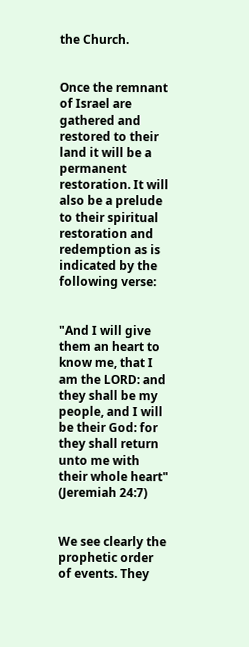the Church.


Once the remnant of Israel are gathered and restored to their land it will be a permanent restoration. It will also be a prelude to their spiritual restoration and redemption as is indicated by the following verse:


"And I will give them an heart to know me, that I am the LORD: and they shall be my people, and I will be their God: for they shall return unto me with their whole heart" (Jeremiah 24:7)


We see clearly the prophetic order of events. They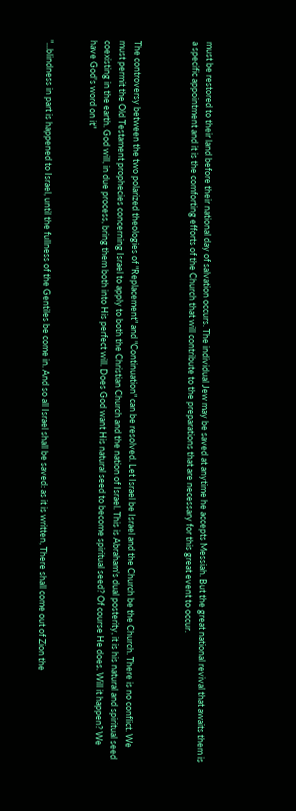must be restored to their land before their national day of salvation occurs. The individual Jew may be saved at anytime he accepts Messiah. But the great national revival that awaits them is a specific appointment and it is the comforting efforts of the Church that will contribute to the preparations that are necessary for this great event to occur.



The controversy between the two polarized theologies of "Replacement" and "Continuation" can be resolved. Let Israel be Israel and the Church be the Church. There is no conflict. We must permit the Old Testament prophecies concerning Israel to apply to both the Christian Church and the nation of Israel. This is Abraham's dual posterity, it is his natural and spiritual seed coexisting in the earth. God will, in due process, bring them both into His perfect will. Does God want His natural seed to become spiritual seed? Of course He does. Will it happen? We have God's word on it"


"...blindness in part is happened to Israel, until the fullness of the Gentiles be come in. And so all Israel shall be saved: as it is written, There shall come out of Zion the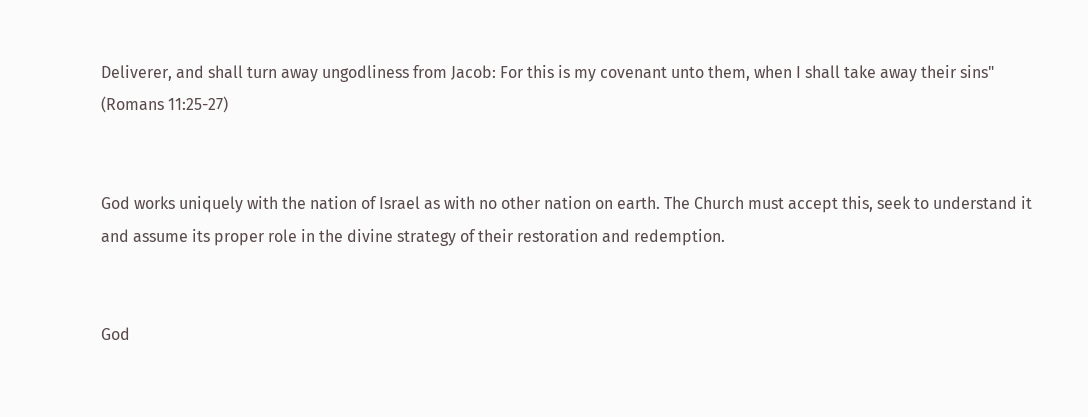Deliverer, and shall turn away ungodliness from Jacob: For this is my covenant unto them, when I shall take away their sins" (Romans 11:25-27)


God works uniquely with the nation of Israel as with no other nation on earth. The Church must accept this, seek to understand it and assume its proper role in the divine strategy of their restoration and redemption.


God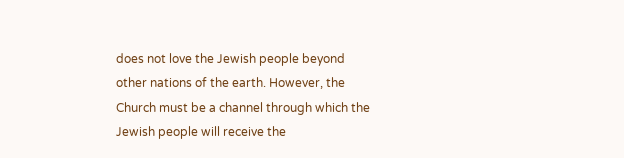does not love the Jewish people beyond other nations of the earth. However, the Church must be a channel through which the Jewish people will receive the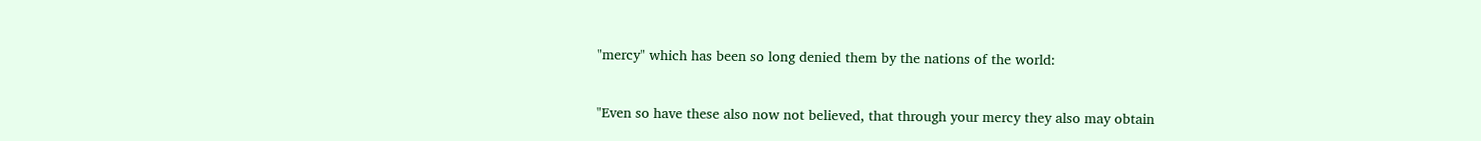"mercy" which has been so long denied them by the nations of the world:


"Even so have these also now not believed, that through your mercy they also may obtain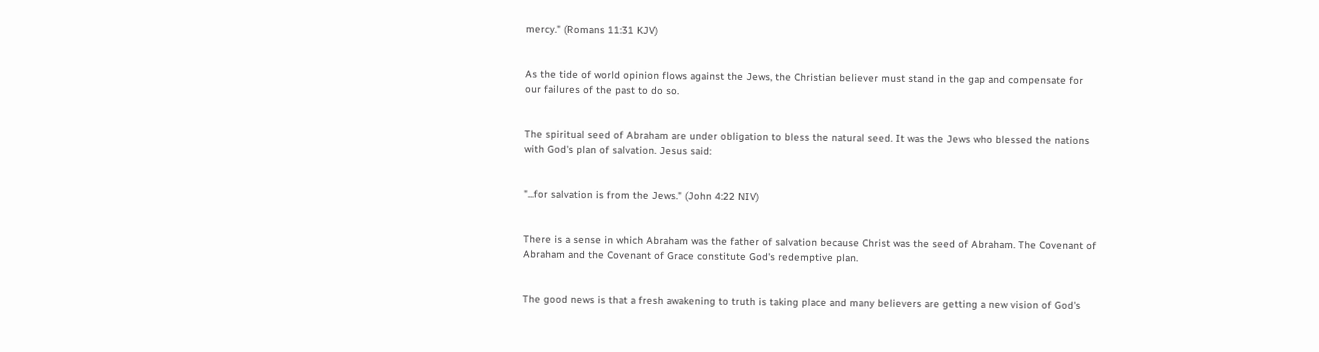mercy." (Romans 11:31 KJV)


As the tide of world opinion flows against the Jews, the Christian believer must stand in the gap and compensate for our failures of the past to do so.


The spiritual seed of Abraham are under obligation to bless the natural seed. It was the Jews who blessed the nations with God's plan of salvation. Jesus said:


"...for salvation is from the Jews." (John 4:22 NIV)


There is a sense in which Abraham was the father of salvation because Christ was the seed of Abraham. The Covenant of Abraham and the Covenant of Grace constitute God's redemptive plan.


The good news is that a fresh awakening to truth is taking place and many believers are getting a new vision of God's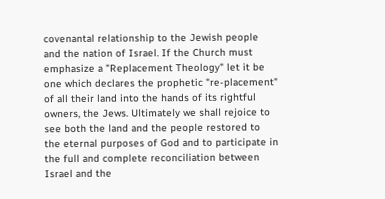covenantal relationship to the Jewish people and the nation of Israel. If the Church must emphasize a "Replacement Theology" let it be one which declares the prophetic "re-placement" of all their land into the hands of its rightful owners, the Jews. Ultimately we shall rejoice to see both the land and the people restored to the eternal purposes of God and to participate in the full and complete reconciliation between Israel and the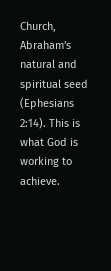Church, Abraham's natural and spiritual seed (Ephesians 2:14). This is what God is working to achieve.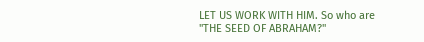LET US WORK WITH HIM. So who are "THE SEED OF ABRAHAM?"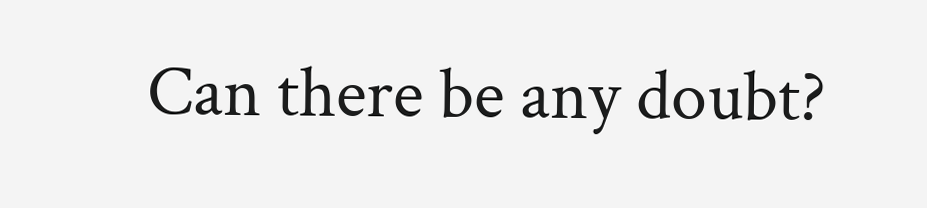Can there be any doubt?